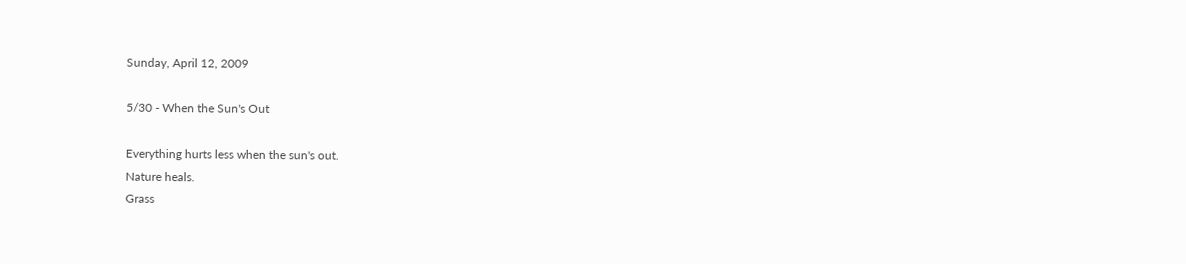Sunday, April 12, 2009

5/30 - When the Sun's Out

Everything hurts less when the sun's out.
Nature heals.
Grass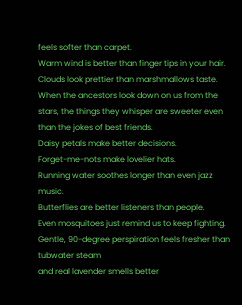feels softer than carpet.
Warm wind is better than finger tips in your hair.
Clouds look prettier than marshmallows taste.
When the ancestors look down on us from the stars, the things they whisper are sweeter even than the jokes of best friends.
Daisy petals make better decisions.
Forget-me-nots make lovelier hats.
Running water soothes longer than even jazz music.
Butterflies are better listeners than people.
Even mosquitoes just remind us to keep fighting.
Gentle, 90-degree perspiration feels fresher than tubwater steam
and real lavender smells better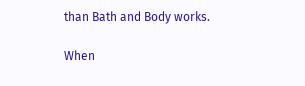than Bath and Body works.

When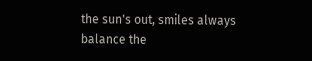the sun's out, smiles always balance the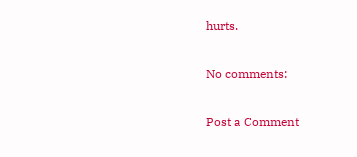hurts.

No comments:

Post a Comment